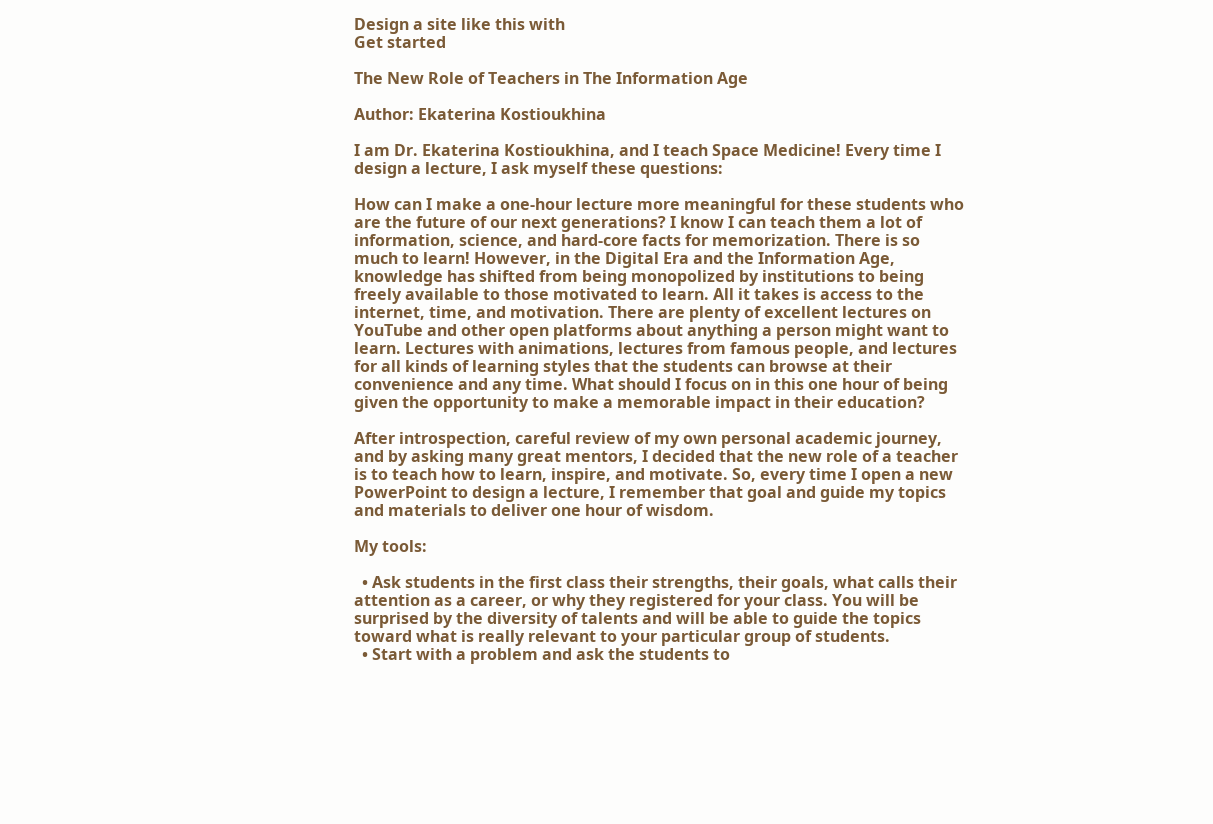Design a site like this with
Get started

The New Role of Teachers in The Information Age

Author: Ekaterina Kostioukhina

I am Dr. Ekaterina Kostioukhina, and I teach Space Medicine! Every time I design a lecture, I ask myself these questions:

How can I make a one-hour lecture more meaningful for these students who are the future of our next generations? I know I can teach them a lot of information, science, and hard-core facts for memorization. There is so much to learn! However, in the Digital Era and the Information Age, knowledge has shifted from being monopolized by institutions to being freely available to those motivated to learn. All it takes is access to the internet, time, and motivation. There are plenty of excellent lectures on YouTube and other open platforms about anything a person might want to learn. Lectures with animations, lectures from famous people, and lectures for all kinds of learning styles that the students can browse at their convenience and any time. What should I focus on in this one hour of being given the opportunity to make a memorable impact in their education?

After introspection, careful review of my own personal academic journey, and by asking many great mentors, I decided that the new role of a teacher is to teach how to learn, inspire, and motivate. So, every time I open a new PowerPoint to design a lecture, I remember that goal and guide my topics and materials to deliver one hour of wisdom.

My tools:

  • Ask students in the first class their strengths, their goals, what calls their attention as a career, or why they registered for your class. You will be surprised by the diversity of talents and will be able to guide the topics toward what is really relevant to your particular group of students.
  • Start with a problem and ask the students to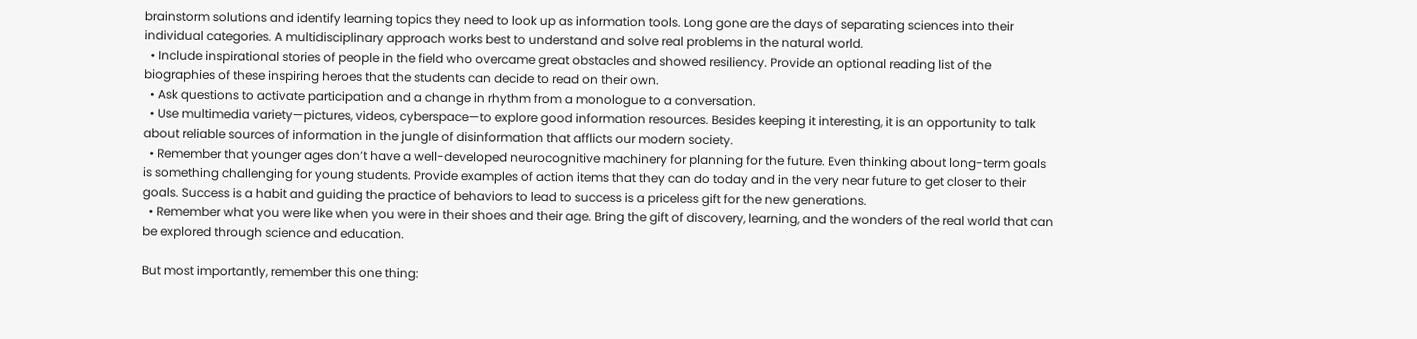brainstorm solutions and identify learning topics they need to look up as information tools. Long gone are the days of separating sciences into their individual categories. A multidisciplinary approach works best to understand and solve real problems in the natural world.
  • Include inspirational stories of people in the field who overcame great obstacles and showed resiliency. Provide an optional reading list of the biographies of these inspiring heroes that the students can decide to read on their own.
  • Ask questions to activate participation and a change in rhythm from a monologue to a conversation.
  • Use multimedia variety—pictures, videos, cyberspace—to explore good information resources. Besides keeping it interesting, it is an opportunity to talk about reliable sources of information in the jungle of disinformation that afflicts our modern society.
  • Remember that younger ages don’t have a well-developed neurocognitive machinery for planning for the future. Even thinking about long-term goals is something challenging for young students. Provide examples of action items that they can do today and in the very near future to get closer to their goals. Success is a habit and guiding the practice of behaviors to lead to success is a priceless gift for the new generations.
  • Remember what you were like when you were in their shoes and their age. Bring the gift of discovery, learning, and the wonders of the real world that can be explored through science and education.

But most importantly, remember this one thing: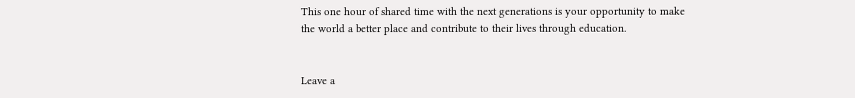This one hour of shared time with the next generations is your opportunity to make the world a better place and contribute to their lives through education.


Leave a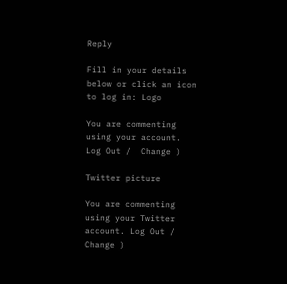Reply

Fill in your details below or click an icon to log in: Logo

You are commenting using your account. Log Out /  Change )

Twitter picture

You are commenting using your Twitter account. Log Out /  Change )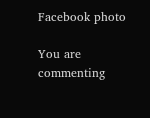Facebook photo

You are commenting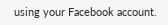using your Facebook account.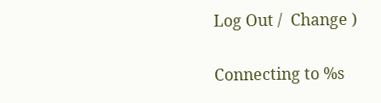Log Out /  Change )

Connecting to %s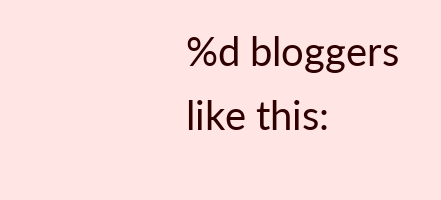%d bloggers like this: